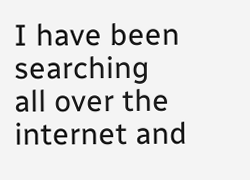I have been searching all over the internet and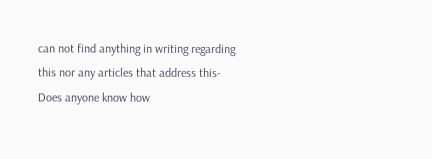can not find anything in writing regarding this nor any articles that address this- Does anyone know how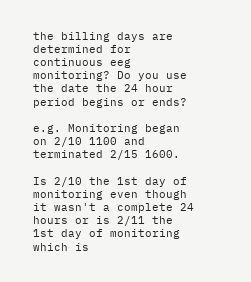the billing days are determined for continuous eeg monitoring? Do you use the date the 24 hour period begins or ends?

e.g. Monitoring began on 2/10 1100 and terminated 2/15 1600.

Is 2/10 the 1st day of monitoring even though it wasn't a complete 24 hours or is 2/11 the 1st day of monitoring which is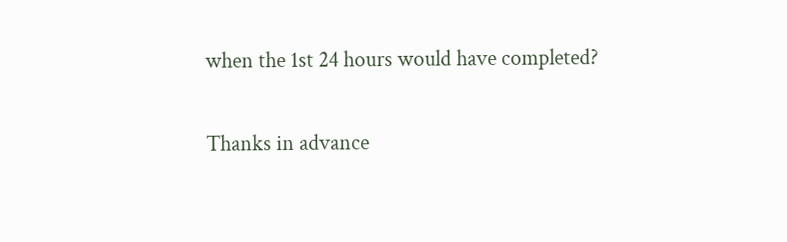when the 1st 24 hours would have completed?

Thanks in advance